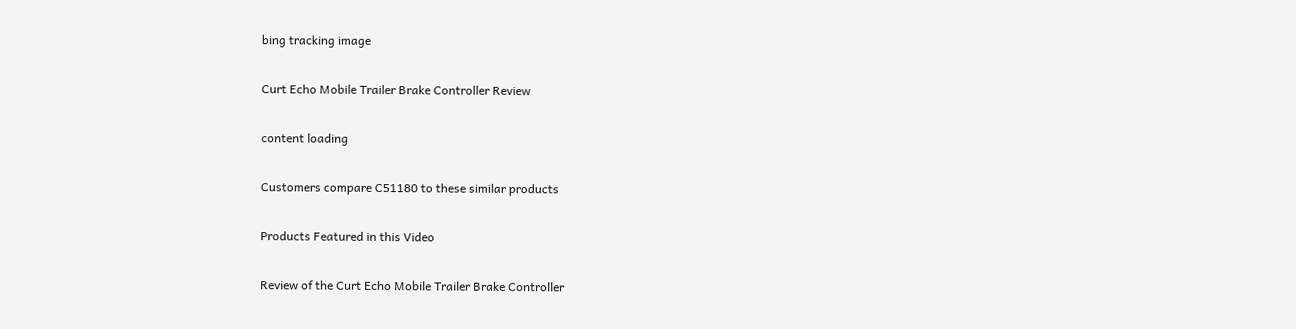bing tracking image

Curt Echo Mobile Trailer Brake Controller Review

content loading

Customers compare C51180 to these similar products

Products Featured in this Video

Review of the Curt Echo Mobile Trailer Brake Controller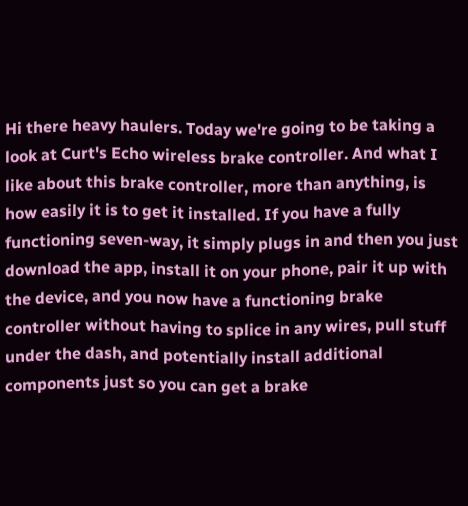Hi there heavy haulers. Today we're going to be taking a look at Curt's Echo wireless brake controller. And what I like about this brake controller, more than anything, is how easily it is to get it installed. If you have a fully functioning seven-way, it simply plugs in and then you just download the app, install it on your phone, pair it up with the device, and you now have a functioning brake controller without having to splice in any wires, pull stuff under the dash, and potentially install additional components just so you can get a brake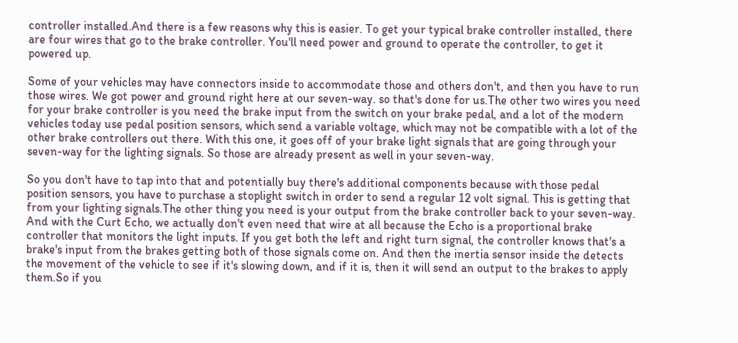controller installed.And there is a few reasons why this is easier. To get your typical brake controller installed, there are four wires that go to the brake controller. You'll need power and ground to operate the controller, to get it powered up.

Some of your vehicles may have connectors inside to accommodate those and others don't, and then you have to run those wires. We got power and ground right here at our seven-way. so that's done for us.The other two wires you need for your brake controller is you need the brake input from the switch on your brake pedal, and a lot of the modern vehicles today use pedal position sensors, which send a variable voltage, which may not be compatible with a lot of the other brake controllers out there. With this one, it goes off of your brake light signals that are going through your seven-way for the lighting signals. So those are already present as well in your seven-way.

So you don't have to tap into that and potentially buy there's additional components because with those pedal position sensors, you have to purchase a stoplight switch in order to send a regular 12 volt signal. This is getting that from your lighting signals.The other thing you need is your output from the brake controller back to your seven-way. And with the Curt Echo, we actually don't even need that wire at all because the Echo is a proportional brake controller that monitors the light inputs. If you get both the left and right turn signal, the controller knows that's a brake's input from the brakes getting both of those signals come on. And then the inertia sensor inside the detects the movement of the vehicle to see if it's slowing down, and if it is, then it will send an output to the brakes to apply them.So if you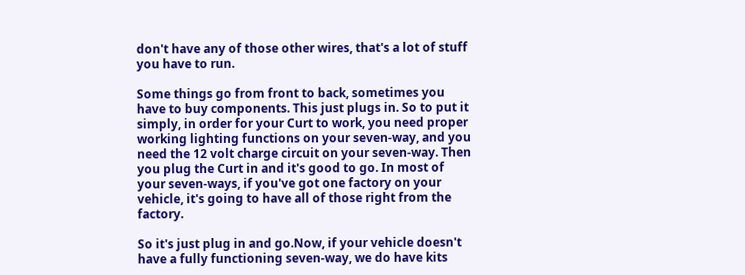don't have any of those other wires, that's a lot of stuff you have to run.

Some things go from front to back, sometimes you have to buy components. This just plugs in. So to put it simply, in order for your Curt to work, you need proper working lighting functions on your seven-way, and you need the 12 volt charge circuit on your seven-way. Then you plug the Curt in and it's good to go. In most of your seven-ways, if you've got one factory on your vehicle, it's going to have all of those right from the factory.

So it's just plug in and go.Now, if your vehicle doesn't have a fully functioning seven-way, we do have kits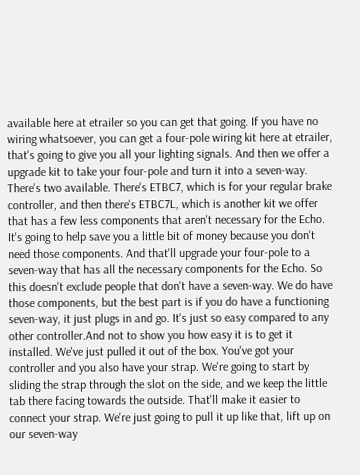available here at etrailer so you can get that going. If you have no wiring whatsoever, you can get a four-pole wiring kit here at etrailer, that's going to give you all your lighting signals. And then we offer a upgrade kit to take your four-pole and turn it into a seven-way. There's two available. There's ETBC7, which is for your regular brake controller, and then there's ETBC7L, which is another kit we offer that has a few less components that aren't necessary for the Echo. It's going to help save you a little bit of money because you don't need those components. And that'll upgrade your four-pole to a seven-way that has all the necessary components for the Echo. So this doesn't exclude people that don't have a seven-way. We do have those components, but the best part is if you do have a functioning seven-way, it just plugs in and go. It's just so easy compared to any other controller.And not to show you how easy it is to get it installed. We've just pulled it out of the box. You've got your controller and you also have your strap. We're going to start by sliding the strap through the slot on the side, and we keep the little tab there facing towards the outside. That'll make it easier to connect your strap. We're just going to pull it up like that, lift up on our seven-way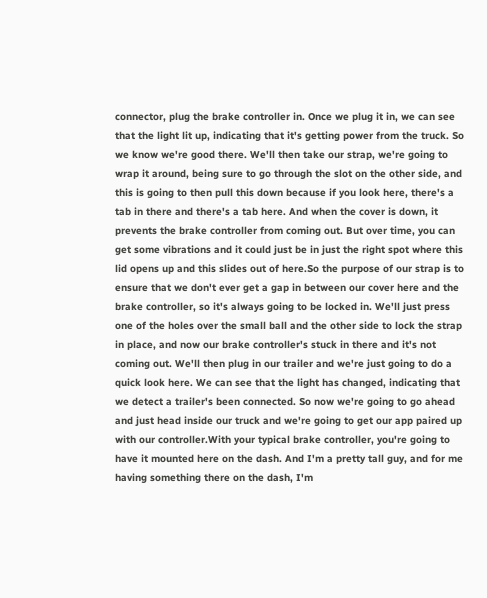connector, plug the brake controller in. Once we plug it in, we can see that the light lit up, indicating that it's getting power from the truck. So we know we're good there. We'll then take our strap, we're going to wrap it around, being sure to go through the slot on the other side, and this is going to then pull this down because if you look here, there's a tab in there and there's a tab here. And when the cover is down, it prevents the brake controller from coming out. But over time, you can get some vibrations and it could just be in just the right spot where this lid opens up and this slides out of here.So the purpose of our strap is to ensure that we don't ever get a gap in between our cover here and the brake controller, so it's always going to be locked in. We'll just press one of the holes over the small ball and the other side to lock the strap in place, and now our brake controller's stuck in there and it's not coming out. We'll then plug in our trailer and we're just going to do a quick look here. We can see that the light has changed, indicating that we detect a trailer's been connected. So now we're going to go ahead and just head inside our truck and we're going to get our app paired up with our controller.With your typical brake controller, you're going to have it mounted here on the dash. And I'm a pretty tall guy, and for me having something there on the dash, I'm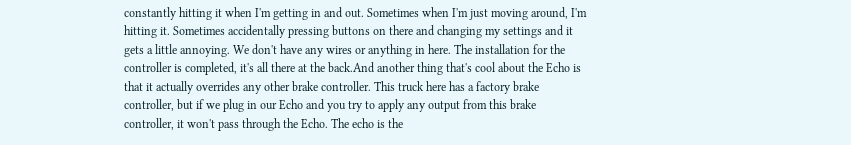constantly hitting it when I'm getting in and out. Sometimes when I'm just moving around, I'm hitting it. Sometimes accidentally pressing buttons on there and changing my settings and it gets a little annoying. We don't have any wires or anything in here. The installation for the controller is completed, it's all there at the back.And another thing that's cool about the Echo is that it actually overrides any other brake controller. This truck here has a factory brake controller, but if we plug in our Echo and you try to apply any output from this brake controller, it won't pass through the Echo. The echo is the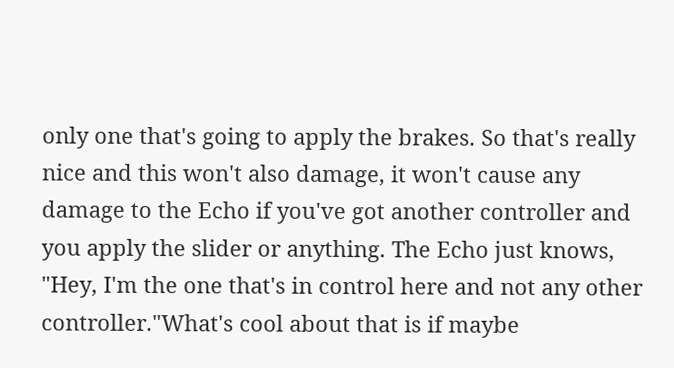only one that's going to apply the brakes. So that's really nice and this won't also damage, it won't cause any damage to the Echo if you've got another controller and you apply the slider or anything. The Echo just knows, "Hey, I'm the one that's in control here and not any other controller."What's cool about that is if maybe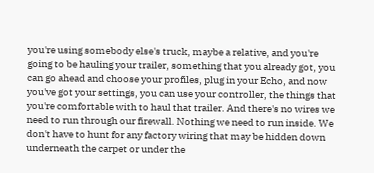you're using somebody else's truck, maybe a relative, and you're going to be hauling your trailer, something that you already got, you can go ahead and choose your profiles, plug in your Echo, and now you've got your settings, you can use your controller, the things that you're comfortable with to haul that trailer. And there's no wires we need to run through our firewall. Nothing we need to run inside. We don't have to hunt for any factory wiring that may be hidden down underneath the carpet or under the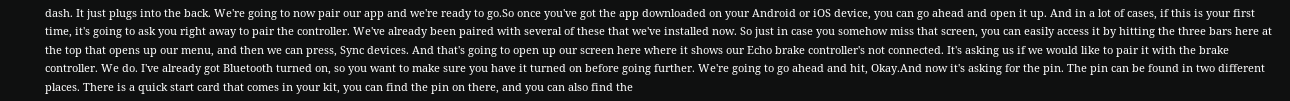dash. It just plugs into the back. We're going to now pair our app and we're ready to go.So once you've got the app downloaded on your Android or iOS device, you can go ahead and open it up. And in a lot of cases, if this is your first time, it's going to ask you right away to pair the controller. We've already been paired with several of these that we've installed now. So just in case you somehow miss that screen, you can easily access it by hitting the three bars here at the top that opens up our menu, and then we can press, Sync devices. And that's going to open up our screen here where it shows our Echo brake controller's not connected. It's asking us if we would like to pair it with the brake controller. We do. I've already got Bluetooth turned on, so you want to make sure you have it turned on before going further. We're going to go ahead and hit, Okay.And now it's asking for the pin. The pin can be found in two different places. There is a quick start card that comes in your kit, you can find the pin on there, and you can also find the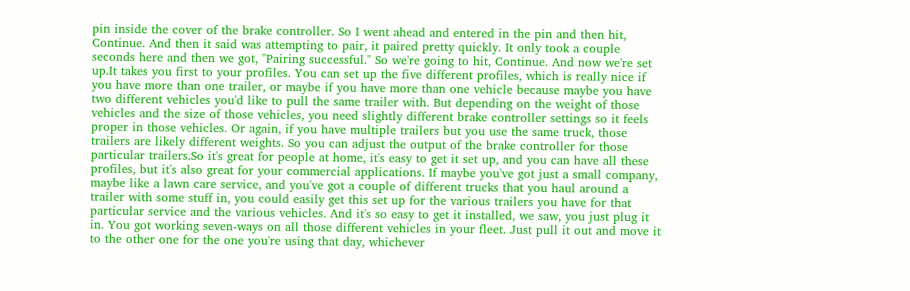pin inside the cover of the brake controller. So I went ahead and entered in the pin and then hit, Continue. And then it said was attempting to pair, it paired pretty quickly. It only took a couple seconds here and then we got, "Pairing successful." So we're going to hit, Continue. And now we're set up.It takes you first to your profiles. You can set up the five different profiles, which is really nice if you have more than one trailer, or maybe if you have more than one vehicle because maybe you have two different vehicles you'd like to pull the same trailer with. But depending on the weight of those vehicles and the size of those vehicles, you need slightly different brake controller settings so it feels proper in those vehicles. Or again, if you have multiple trailers but you use the same truck, those trailers are likely different weights. So you can adjust the output of the brake controller for those particular trailers.So it's great for people at home, it's easy to get it set up, and you can have all these profiles, but it's also great for your commercial applications. If maybe you've got just a small company, maybe like a lawn care service, and you've got a couple of different trucks that you haul around a trailer with some stuff in, you could easily get this set up for the various trailers you have for that particular service and the various vehicles. And it's so easy to get it installed, we saw, you just plug it in. You got working seven-ways on all those different vehicles in your fleet. Just pull it out and move it to the other one for the one you're using that day, whichever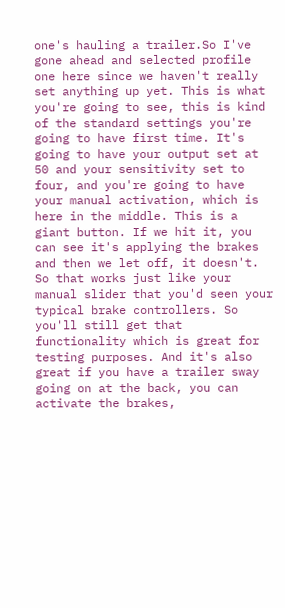one's hauling a trailer.So I've gone ahead and selected profile one here since we haven't really set anything up yet. This is what you're going to see, this is kind of the standard settings you're going to have first time. It's going to have your output set at 50 and your sensitivity set to four, and you're going to have your manual activation, which is here in the middle. This is a giant button. If we hit it, you can see it's applying the brakes and then we let off, it doesn't. So that works just like your manual slider that you'd seen your typical brake controllers. So you'll still get that functionality which is great for testing purposes. And it's also great if you have a trailer sway going on at the back, you can activate the brakes,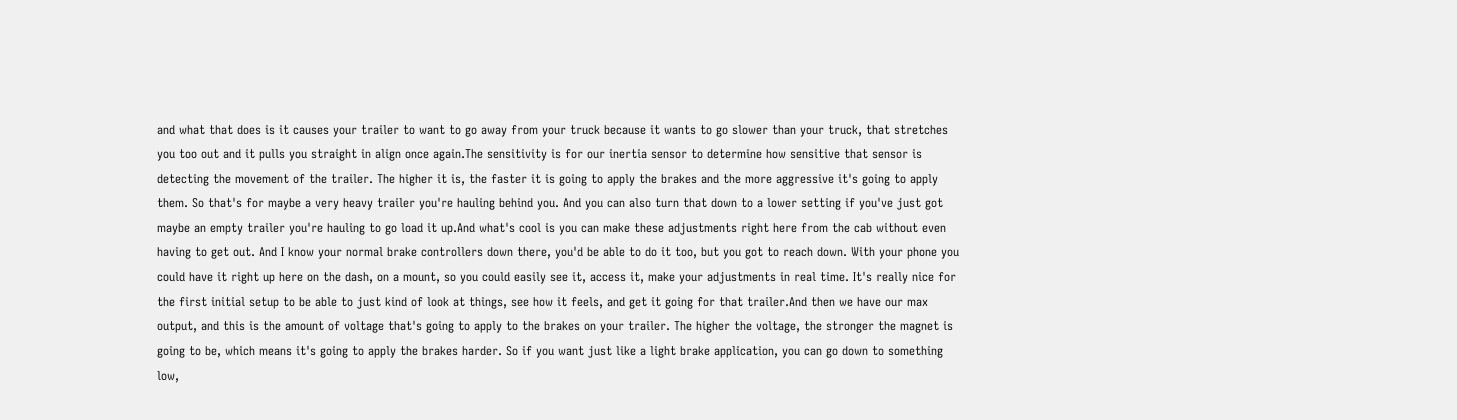and what that does is it causes your trailer to want to go away from your truck because it wants to go slower than your truck, that stretches you too out and it pulls you straight in align once again.The sensitivity is for our inertia sensor to determine how sensitive that sensor is detecting the movement of the trailer. The higher it is, the faster it is going to apply the brakes and the more aggressive it's going to apply them. So that's for maybe a very heavy trailer you're hauling behind you. And you can also turn that down to a lower setting if you've just got maybe an empty trailer you're hauling to go load it up.And what's cool is you can make these adjustments right here from the cab without even having to get out. And I know your normal brake controllers down there, you'd be able to do it too, but you got to reach down. With your phone you could have it right up here on the dash, on a mount, so you could easily see it, access it, make your adjustments in real time. It's really nice for the first initial setup to be able to just kind of look at things, see how it feels, and get it going for that trailer.And then we have our max output, and this is the amount of voltage that's going to apply to the brakes on your trailer. The higher the voltage, the stronger the magnet is going to be, which means it's going to apply the brakes harder. So if you want just like a light brake application, you can go down to something low,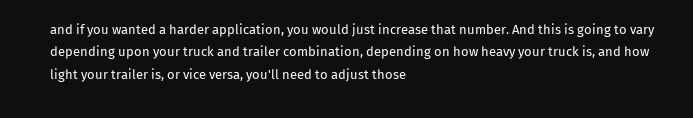and if you wanted a harder application, you would just increase that number. And this is going to vary depending upon your truck and trailer combination, depending on how heavy your truck is, and how light your trailer is, or vice versa, you'll need to adjust those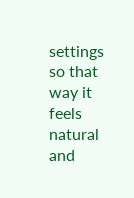settings so that way it feels natural and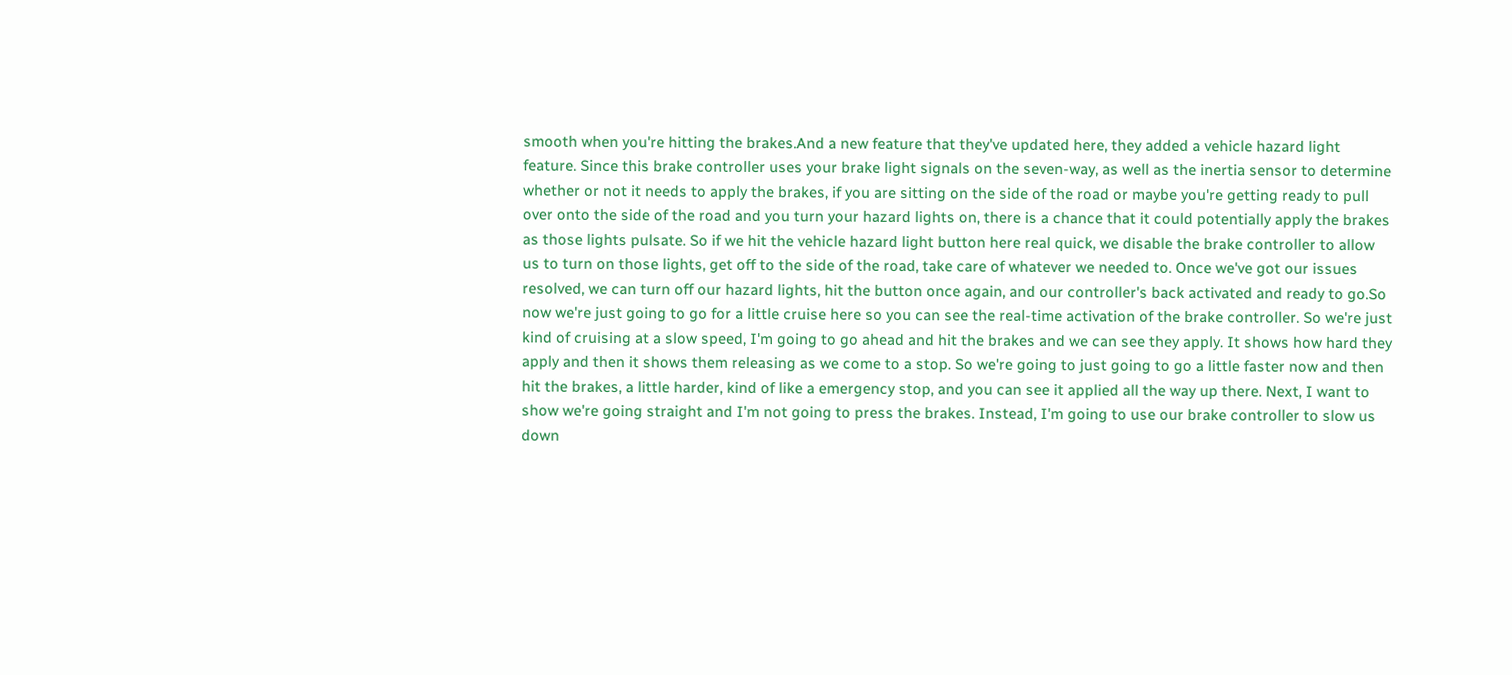smooth when you're hitting the brakes.And a new feature that they've updated here, they added a vehicle hazard light feature. Since this brake controller uses your brake light signals on the seven-way, as well as the inertia sensor to determine whether or not it needs to apply the brakes, if you are sitting on the side of the road or maybe you're getting ready to pull over onto the side of the road and you turn your hazard lights on, there is a chance that it could potentially apply the brakes as those lights pulsate. So if we hit the vehicle hazard light button here real quick, we disable the brake controller to allow us to turn on those lights, get off to the side of the road, take care of whatever we needed to. Once we've got our issues resolved, we can turn off our hazard lights, hit the button once again, and our controller's back activated and ready to go.So now we're just going to go for a little cruise here so you can see the real-time activation of the brake controller. So we're just kind of cruising at a slow speed, I'm going to go ahead and hit the brakes and we can see they apply. It shows how hard they apply and then it shows them releasing as we come to a stop. So we're going to just going to go a little faster now and then hit the brakes, a little harder, kind of like a emergency stop, and you can see it applied all the way up there. Next, I want to show we're going straight and I'm not going to press the brakes. Instead, I'm going to use our brake controller to slow us down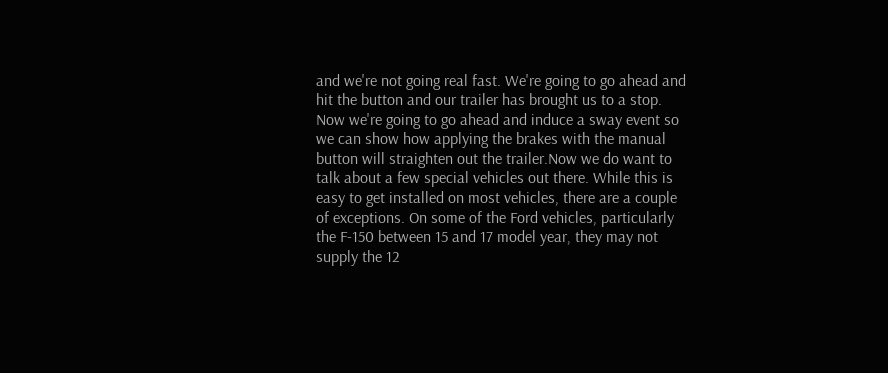and we're not going real fast. We're going to go ahead and hit the button and our trailer has brought us to a stop. Now we're going to go ahead and induce a sway event so we can show how applying the brakes with the manual button will straighten out the trailer.Now we do want to talk about a few special vehicles out there. While this is easy to get installed on most vehicles, there are a couple of exceptions. On some of the Ford vehicles, particularly the F-150 between 15 and 17 model year, they may not supply the 12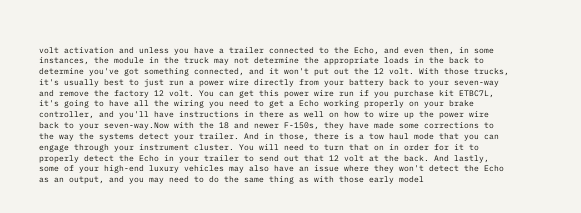volt activation and unless you have a trailer connected to the Echo, and even then, in some instances, the module in the truck may not determine the appropriate loads in the back to determine you've got something connected, and it won't put out the 12 volt. With those trucks, it's usually best to just run a power wire directly from your battery back to your seven-way and remove the factory 12 volt. You can get this power wire run if you purchase kit ETBC7L, it's going to have all the wiring you need to get a Echo working properly on your brake controller, and you'll have instructions in there as well on how to wire up the power wire back to your seven-way.Now with the 18 and newer F-150s, they have made some corrections to the way the systems detect your trailer. And in those, there is a tow haul mode that you can engage through your instrument cluster. You will need to turn that on in order for it to properly detect the Echo in your trailer to send out that 12 volt at the back. And lastly, some of your high-end luxury vehicles may also have an issue where they won't detect the Echo as an output, and you may need to do the same thing as with those early model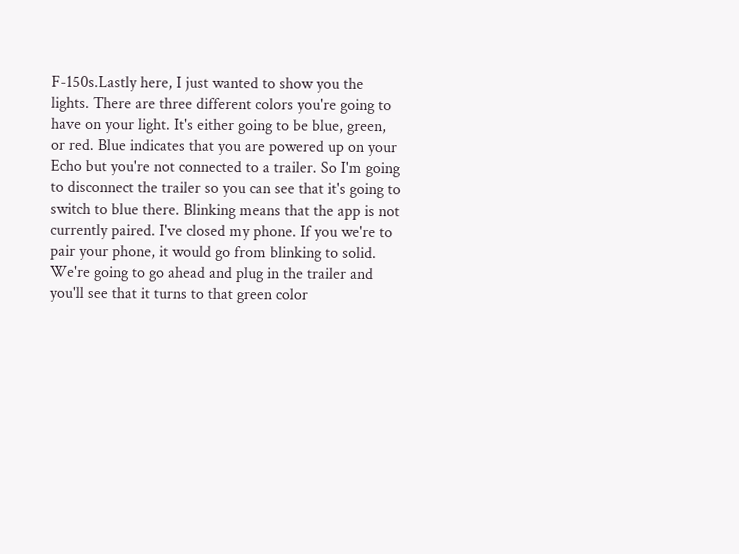F-150s.Lastly here, I just wanted to show you the lights. There are three different colors you're going to have on your light. It's either going to be blue, green, or red. Blue indicates that you are powered up on your Echo but you're not connected to a trailer. So I'm going to disconnect the trailer so you can see that it's going to switch to blue there. Blinking means that the app is not currently paired. I've closed my phone. If you we're to pair your phone, it would go from blinking to solid. We're going to go ahead and plug in the trailer and you'll see that it turns to that green color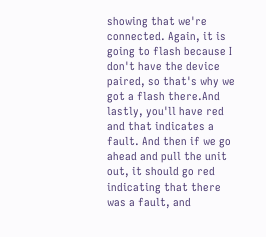showing that we're connected. Again, it is going to flash because I don't have the device paired, so that's why we got a flash there.And lastly, you'll have red and that indicates a fault. And then if we go ahead and pull the unit out, it should go red indicating that there was a fault, and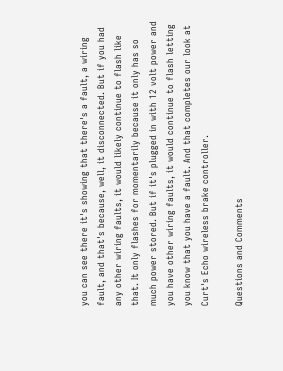you can see there it's showing that there's a fault, a wiring fault, and that's because, well, it disconnected. But if you had any other wiring faults, it would likely continue to flash like that. It only flashes for momentarily because it only has so much power stored. But if it's plugged in with 12 volt power and you have other wiring faults, it would continue to flash letting you know that you have a fault. And that completes our look at Curt's Echo wireless brake controller.

Questions and Comments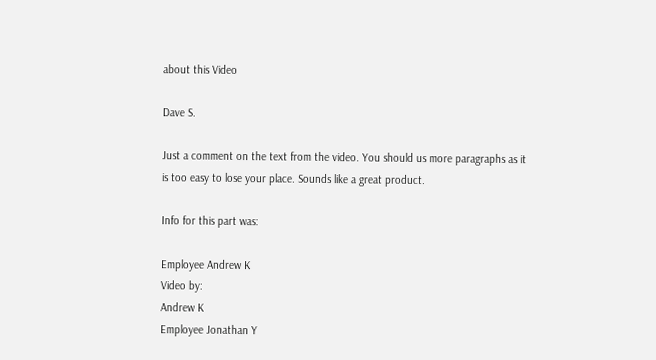about this Video

Dave S.

Just a comment on the text from the video. You should us more paragraphs as it is too easy to lose your place. Sounds like a great product.

Info for this part was:

Employee Andrew K
Video by:
Andrew K
Employee Jonathan Y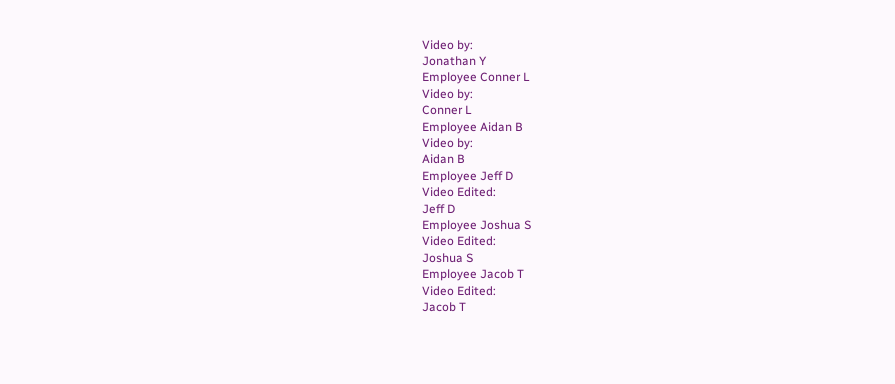Video by:
Jonathan Y
Employee Conner L
Video by:
Conner L
Employee Aidan B
Video by:
Aidan B
Employee Jeff D
Video Edited:
Jeff D
Employee Joshua S
Video Edited:
Joshua S
Employee Jacob T
Video Edited:
Jacob T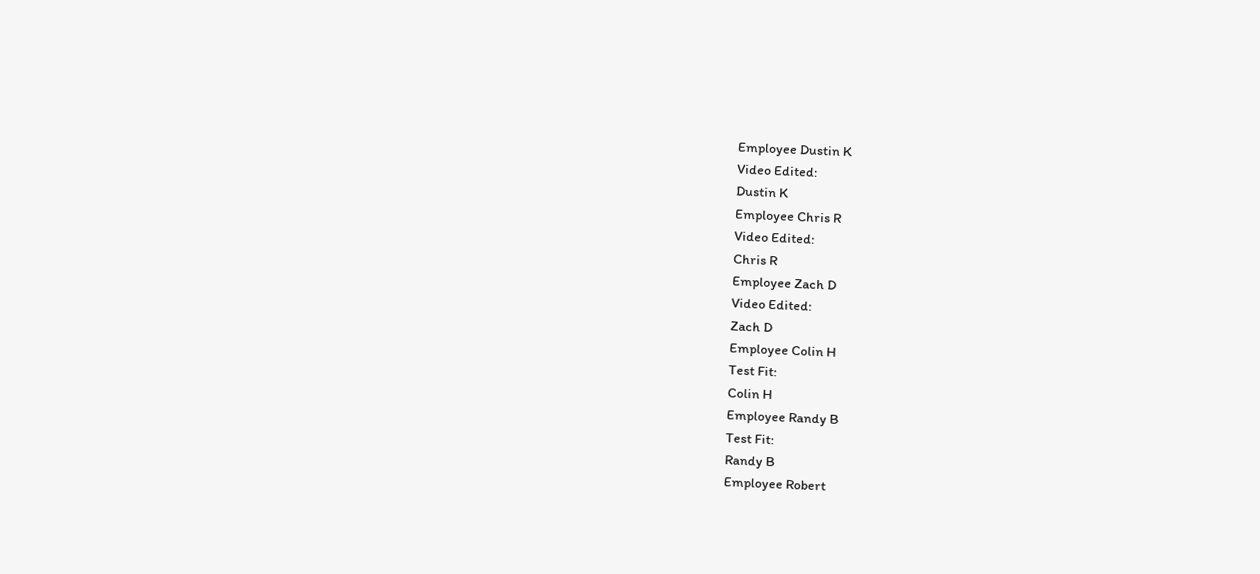Employee Dustin K
Video Edited:
Dustin K
Employee Chris R
Video Edited:
Chris R
Employee Zach D
Video Edited:
Zach D
Employee Colin H
Test Fit:
Colin H
Employee Randy B
Test Fit:
Randy B
Employee Robert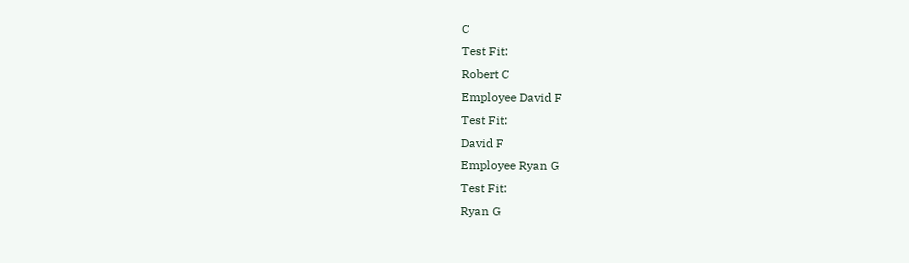C
Test Fit:
Robert C
Employee David F
Test Fit:
David F
Employee Ryan G
Test Fit:
Ryan G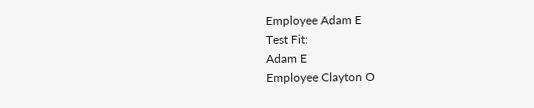Employee Adam E
Test Fit:
Adam E
Employee Clayton O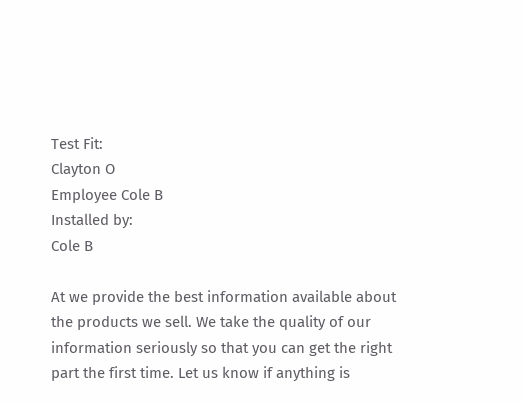Test Fit:
Clayton O
Employee Cole B
Installed by:
Cole B

At we provide the best information available about the products we sell. We take the quality of our information seriously so that you can get the right part the first time. Let us know if anything is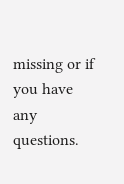missing or if you have any questions.